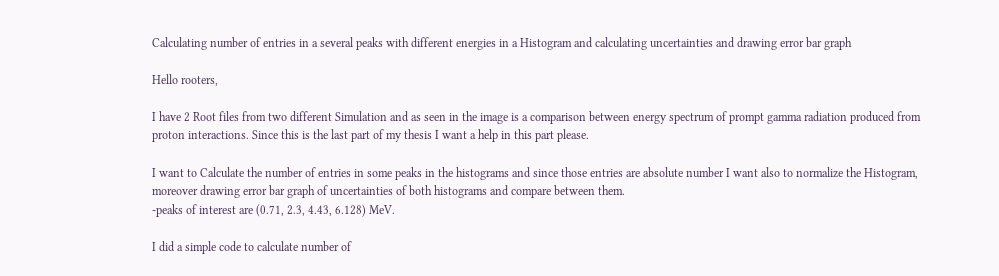Calculating number of entries in a several peaks with different energies in a Histogram and calculating uncertainties and drawing error bar graph

Hello rooters,

I have 2 Root files from two different Simulation and as seen in the image is a comparison between energy spectrum of prompt gamma radiation produced from proton interactions. Since this is the last part of my thesis I want a help in this part please.

I want to Calculate the number of entries in some peaks in the histograms and since those entries are absolute number I want also to normalize the Histogram, moreover drawing error bar graph of uncertainties of both histograms and compare between them.
-peaks of interest are (0.71, 2.3, 4.43, 6.128) MeV.

I did a simple code to calculate number of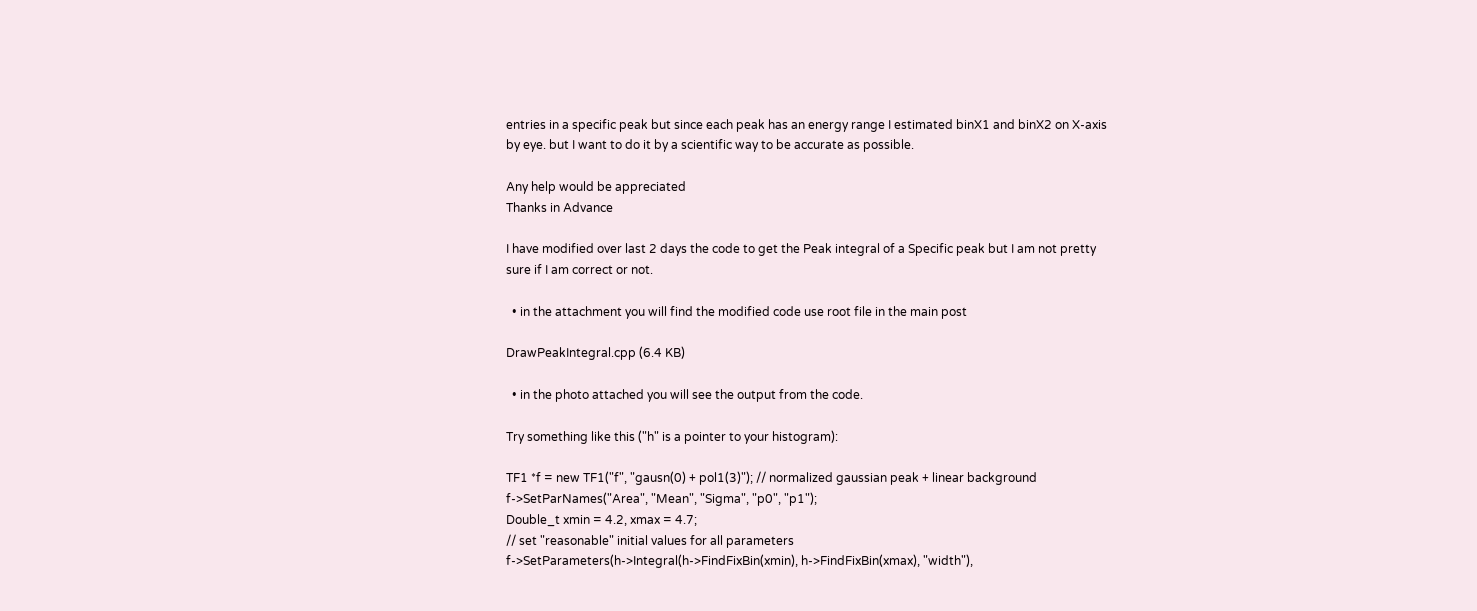entries in a specific peak but since each peak has an energy range I estimated binX1 and binX2 on X-axis by eye. but I want to do it by a scientific way to be accurate as possible.

Any help would be appreciated
Thanks in Advance

I have modified over last 2 days the code to get the Peak integral of a Specific peak but I am not pretty sure if I am correct or not.

  • in the attachment you will find the modified code use root file in the main post

DrawPeakIntegral.cpp (6.4 KB)

  • in the photo attached you will see the output from the code.

Try something like this ("h" is a pointer to your histogram):

TF1 *f = new TF1("f", "gausn(0) + pol1(3)"); // normalized gaussian peak + linear background
f->SetParNames("Area", "Mean", "Sigma", "p0", "p1");
Double_t xmin = 4.2, xmax = 4.7;
// set "reasonable" initial values for all parameters
f->SetParameters(h->Integral(h->FindFixBin(xmin), h->FindFixBin(xmax), "width"),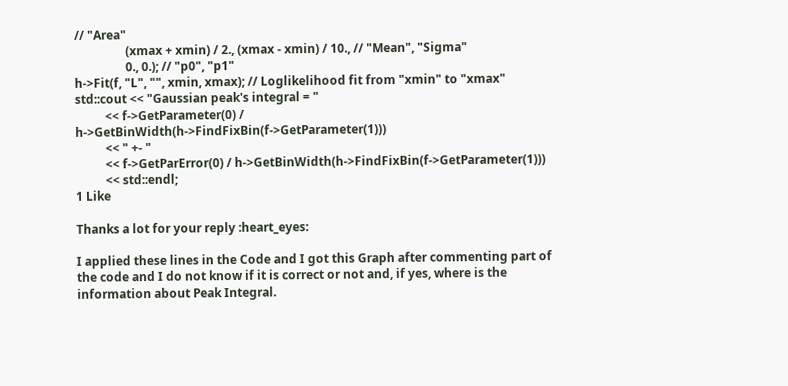// "Area"
                 (xmax + xmin) / 2., (xmax - xmin) / 10., // "Mean", "Sigma"
                 0., 0.); // "p0", "p1"
h->Fit(f, "L", "", xmin, xmax); // Loglikelihood fit from "xmin" to "xmax"
std::cout << "Gaussian peak's integral = "
          << f->GetParameter(0) / h->GetBinWidth(h->FindFixBin(f->GetParameter(1)))
          << " +- "
          << f->GetParError(0) / h->GetBinWidth(h->FindFixBin(f->GetParameter(1)))
          << std::endl;
1 Like

Thanks a lot for your reply :heart_eyes:

I applied these lines in the Code and I got this Graph after commenting part of the code and I do not know if it is correct or not and, if yes, where is the information about Peak Integral.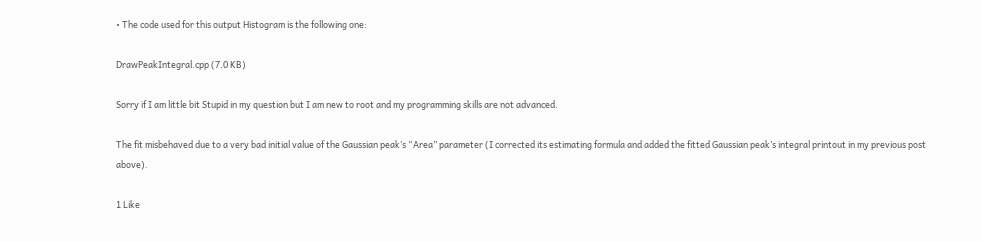• The code used for this output Histogram is the following one:

DrawPeakIntegral.cpp (7.0 KB)

Sorry if I am little bit Stupid in my question but I am new to root and my programming skills are not advanced.

The fit misbehaved due to a very bad initial value of the Gaussian peak’s “Area” parameter (I corrected its estimating formula and added the fitted Gaussian peak’s integral printout in my previous post above).

1 Like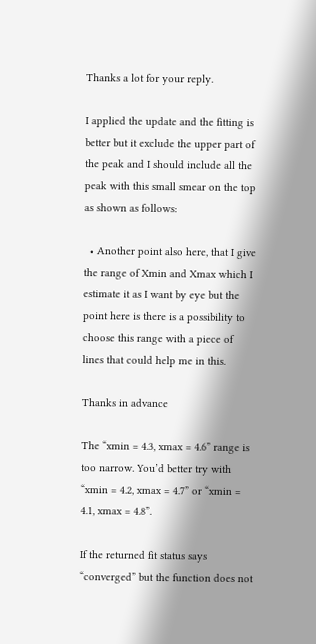Thanks a lot for your reply.

I applied the update and the fitting is better but it exclude the upper part of the peak and I should include all the peak with this small smear on the top as shown as follows:

  • Another point also here, that I give the range of Xmin and Xmax which I estimate it as I want by eye but the point here is there is a possibility to choose this range with a piece of lines that could help me in this.

Thanks in advance

The “xmin = 4.3, xmax = 4.6” range is too narrow. You’d better try with “xmin = 4.2, xmax = 4.7” or “xmin = 4.1, xmax = 4.8”.

If the returned fit status says “converged” but the function does not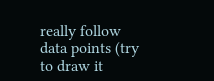really follow data points (try to draw it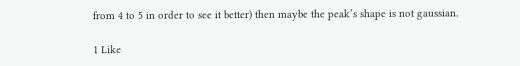from 4 to 5 in order to see it better) then maybe the peak’s shape is not gaussian.

1 Like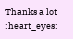Thanks a lot :heart_eyes: